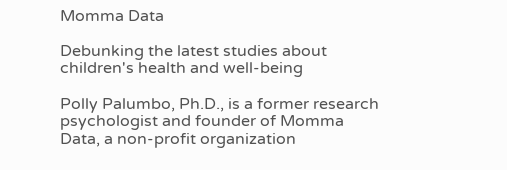Momma Data

Debunking the latest studies about children's health and well-being

Polly Palumbo, Ph.D., is a former research psychologist and founder of Momma Data, a non-profit organization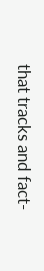that tracks and fact-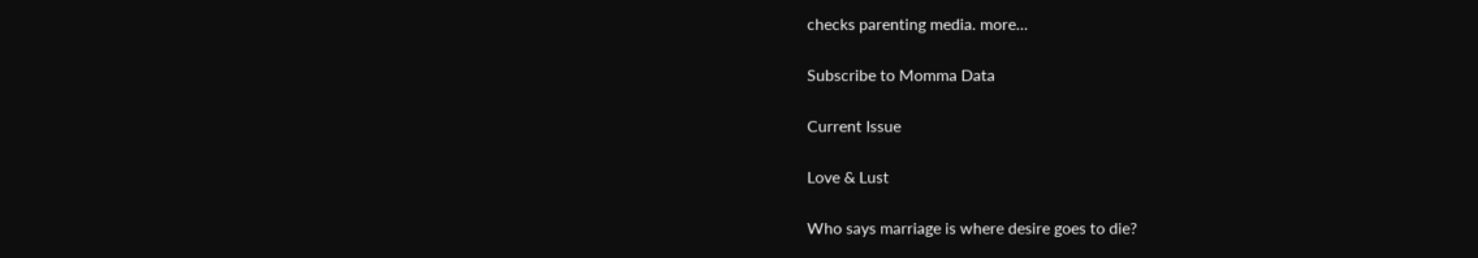checks parenting media. more...

Subscribe to Momma Data

Current Issue

Love & Lust

Who says marriage is where desire goes to die?